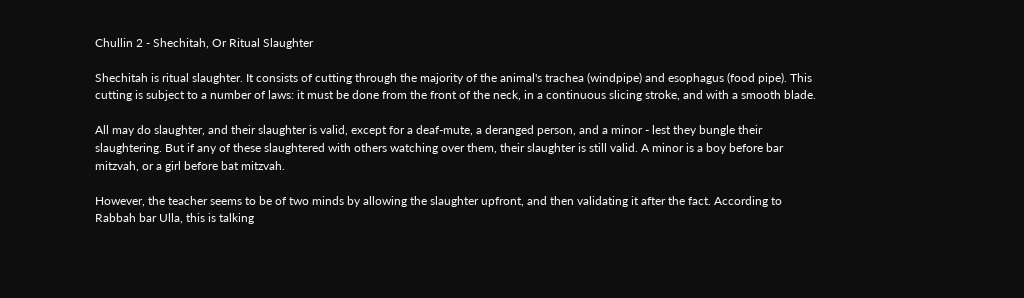Chullin 2 - Shechitah, Or Ritual Slaughter

Shechitah is ritual slaughter. It consists of cutting through the majority of the animal's trachea (windpipe) and esophagus (food pipe). This cutting is subject to a number of laws: it must be done from the front of the neck, in a continuous slicing stroke, and with a smooth blade.

All may do slaughter, and their slaughter is valid, except for a deaf-mute, a deranged person, and a minor - lest they bungle their slaughtering. But if any of these slaughtered with others watching over them, their slaughter is still valid. A minor is a boy before bar mitzvah, or a girl before bat mitzvah.

However, the teacher seems to be of two minds by allowing the slaughter upfront, and then validating it after the fact. According to Rabbah bar Ulla, this is talking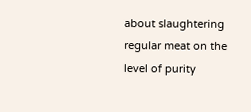about slaughtering regular meat on the level of purity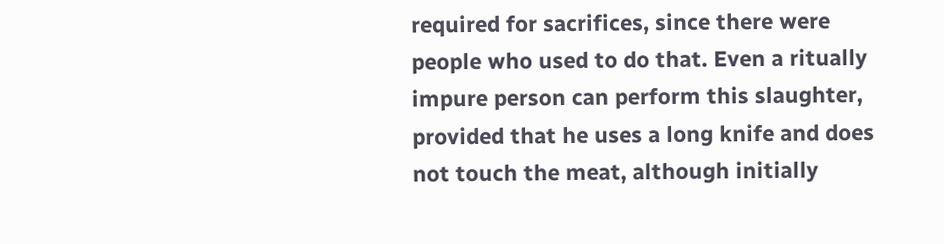required for sacrifices, since there were people who used to do that. Even a ritually impure person can perform this slaughter, provided that he uses a long knife and does not touch the meat, although initially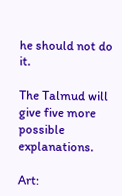he should not do it.

The Talmud will give five more possible explanations.

Art: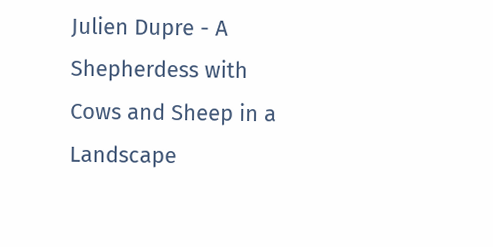Julien Dupre - A Shepherdess with Cows and Sheep in a Landscape